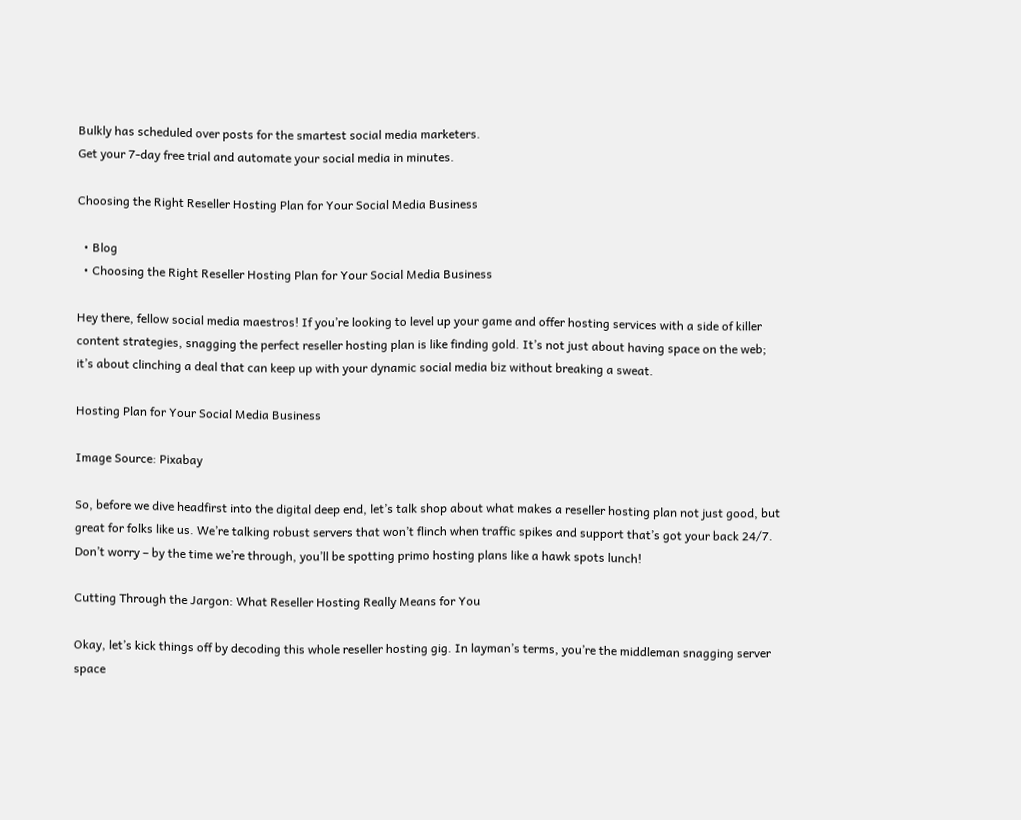Bulkly has scheduled over posts for the smartest social media marketers.
Get your 7-day free trial and automate your social media in minutes.

Choosing the Right Reseller Hosting Plan for Your Social Media Business

  • Blog
  • Choosing the Right Reseller Hosting Plan for Your Social Media Business

Hey there, fellow social media maestros! If you’re looking to level up your game and offer hosting services with a side of killer content strategies, snagging the perfect reseller hosting plan is like finding gold. It’s not just about having space on the web; it’s about clinching a deal that can keep up with your dynamic social media biz without breaking a sweat.

Hosting Plan for Your Social Media Business

Image Source: Pixabay

So, before we dive headfirst into the digital deep end, let’s talk shop about what makes a reseller hosting plan not just good, but great for folks like us. We’re talking robust servers that won’t flinch when traffic spikes and support that’s got your back 24/7. Don’t worry – by the time we’re through, you’ll be spotting primo hosting plans like a hawk spots lunch!

Cutting Through the Jargon: What Reseller Hosting Really Means for You

Okay, let’s kick things off by decoding this whole reseller hosting gig. In layman’s terms, you’re the middleman snagging server space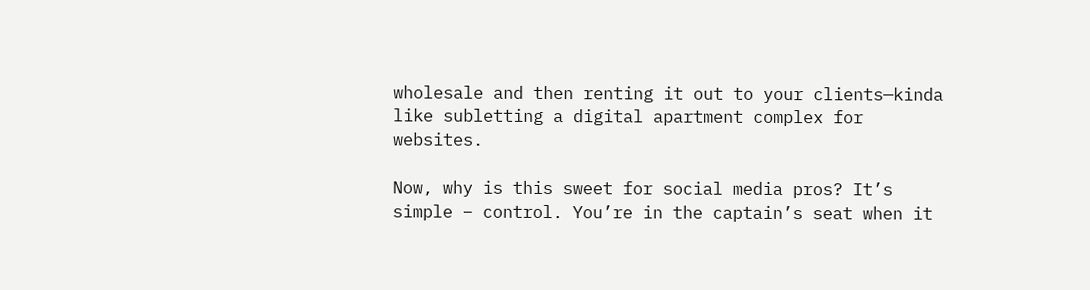wholesale and then renting it out to your clients—kinda like subletting a digital apartment complex for websites.

Now, why is this sweet for social media pros? It’s simple – control. You’re in the captain’s seat when it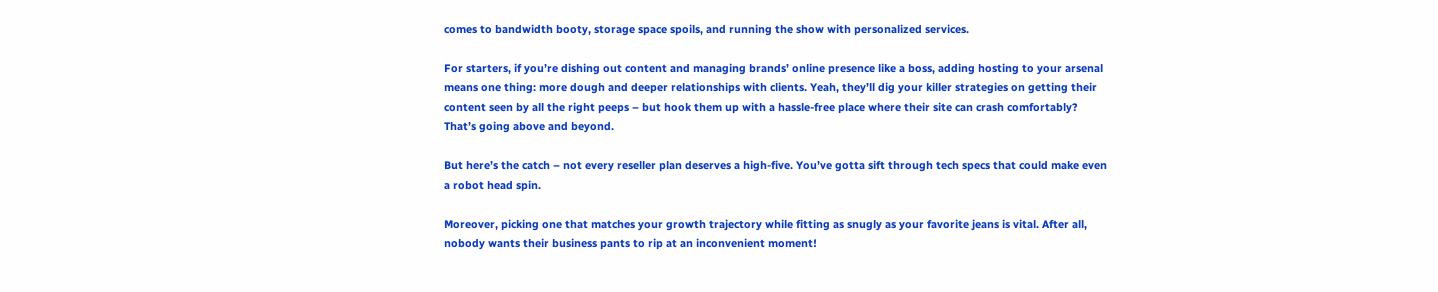comes to bandwidth booty, storage space spoils, and running the show with personalized services.

For starters, if you’re dishing out content and managing brands’ online presence like a boss, adding hosting to your arsenal means one thing: more dough and deeper relationships with clients. Yeah, they’ll dig your killer strategies on getting their content seen by all the right peeps – but hook them up with a hassle-free place where their site can crash comfortably? That’s going above and beyond.

But here’s the catch – not every reseller plan deserves a high-five. You’ve gotta sift through tech specs that could make even a robot head spin.

Moreover, picking one that matches your growth trajectory while fitting as snugly as your favorite jeans is vital. After all, nobody wants their business pants to rip at an inconvenient moment!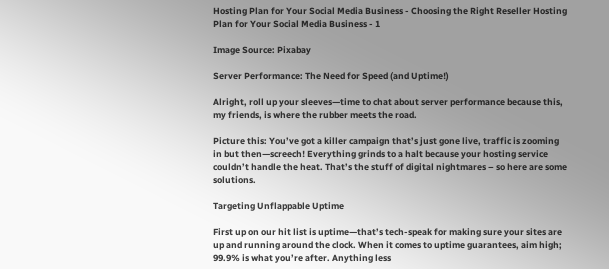Hosting Plan for Your Social Media Business - Choosing the Right Reseller Hosting Plan for Your Social Media Business - 1

Image Source: Pixabay

Server Performance: The Need for Speed (and Uptime!)

Alright, roll up your sleeves—time to chat about server performance because this, my friends, is where the rubber meets the road.

Picture this: You’ve got a killer campaign that’s just gone live, traffic is zooming in but then—screech! Everything grinds to a halt because your hosting service couldn’t handle the heat. That’s the stuff of digital nightmares – so here are some solutions.

Targeting Unflappable Uptime

First up on our hit list is uptime—that’s tech-speak for making sure your sites are up and running around the clock. When it comes to uptime guarantees, aim high; 99.9% is what you’re after. Anything less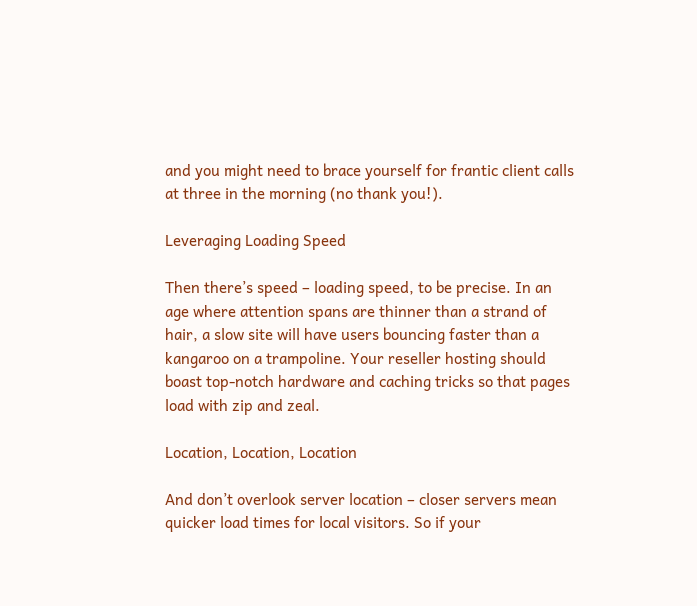and you might need to brace yourself for frantic client calls at three in the morning (no thank you!).

Leveraging Loading Speed

Then there’s speed – loading speed, to be precise. In an age where attention spans are thinner than a strand of hair, a slow site will have users bouncing faster than a kangaroo on a trampoline. Your reseller hosting should boast top-notch hardware and caching tricks so that pages load with zip and zeal.

Location, Location, Location

And don’t overlook server location – closer servers mean quicker load times for local visitors. So if your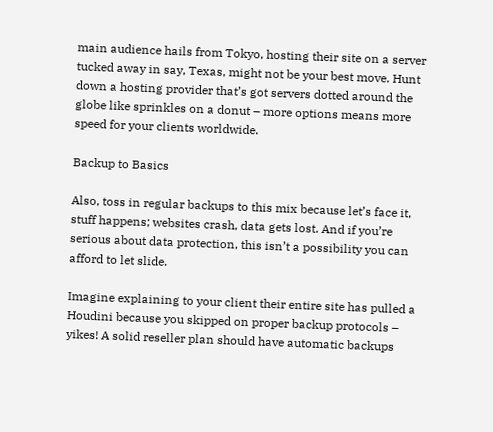main audience hails from Tokyo, hosting their site on a server tucked away in say, Texas, might not be your best move. Hunt down a hosting provider that’s got servers dotted around the globe like sprinkles on a donut – more options means more speed for your clients worldwide.

Backup to Basics

Also, toss in regular backups to this mix because let’s face it, stuff happens; websites crash, data gets lost. And if you’re serious about data protection, this isn’t a possibility you can afford to let slide.

Imagine explaining to your client their entire site has pulled a Houdini because you skipped on proper backup protocols – yikes! A solid reseller plan should have automatic backups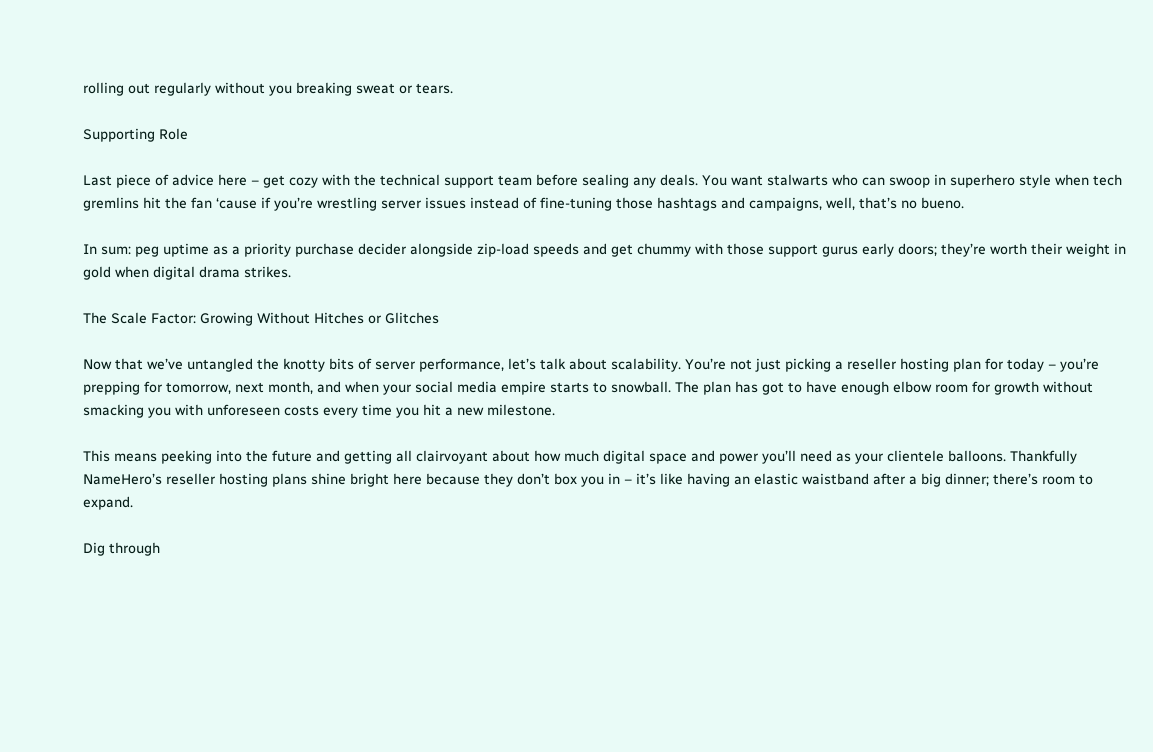rolling out regularly without you breaking sweat or tears.

Supporting Role

Last piece of advice here – get cozy with the technical support team before sealing any deals. You want stalwarts who can swoop in superhero style when tech gremlins hit the fan ‘cause if you’re wrestling server issues instead of fine-tuning those hashtags and campaigns, well, that’s no bueno.

In sum: peg uptime as a priority purchase decider alongside zip-load speeds and get chummy with those support gurus early doors; they’re worth their weight in gold when digital drama strikes.

The Scale Factor: Growing Without Hitches or Glitches

Now that we’ve untangled the knotty bits of server performance, let’s talk about scalability. You’re not just picking a reseller hosting plan for today – you’re prepping for tomorrow, next month, and when your social media empire starts to snowball. The plan has got to have enough elbow room for growth without smacking you with unforeseen costs every time you hit a new milestone.

This means peeking into the future and getting all clairvoyant about how much digital space and power you’ll need as your clientele balloons. Thankfully NameHero’s reseller hosting plans shine bright here because they don’t box you in – it’s like having an elastic waistband after a big dinner; there’s room to expand.

Dig through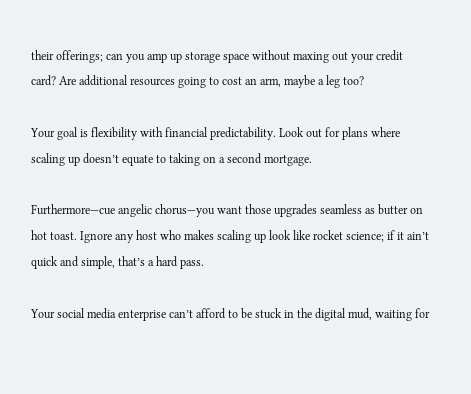their offerings; can you amp up storage space without maxing out your credit card? Are additional resources going to cost an arm, maybe a leg too?

Your goal is flexibility with financial predictability. Look out for plans where scaling up doesn’t equate to taking on a second mortgage.

Furthermore—cue angelic chorus—you want those upgrades seamless as butter on hot toast. Ignore any host who makes scaling up look like rocket science; if it ain’t quick and simple, that’s a hard pass.

Your social media enterprise can’t afford to be stuck in the digital mud, waiting for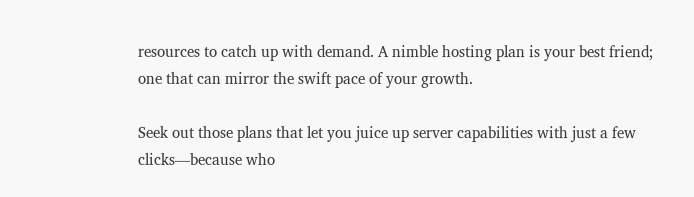resources to catch up with demand. A nimble hosting plan is your best friend; one that can mirror the swift pace of your growth.

Seek out those plans that let you juice up server capabilities with just a few clicks—because who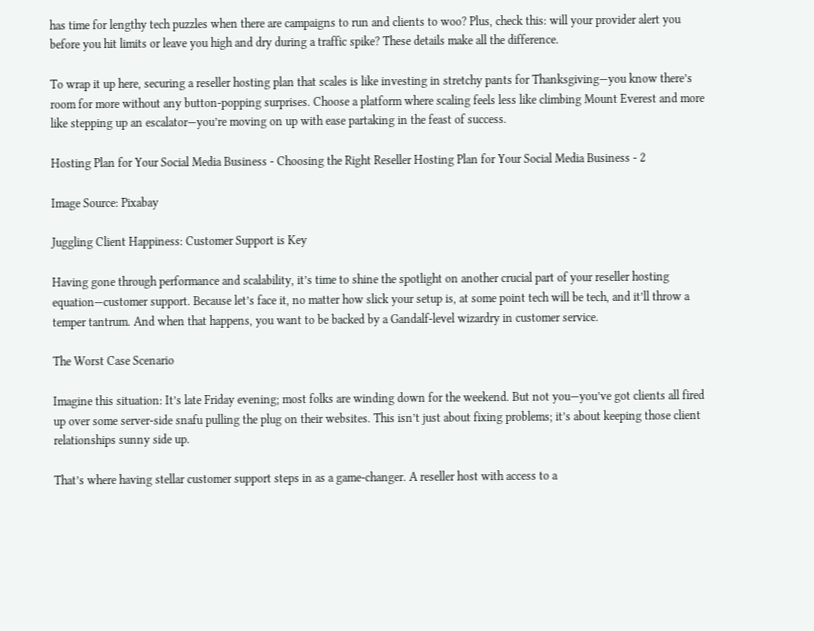has time for lengthy tech puzzles when there are campaigns to run and clients to woo? Plus, check this: will your provider alert you before you hit limits or leave you high and dry during a traffic spike? These details make all the difference.

To wrap it up here, securing a reseller hosting plan that scales is like investing in stretchy pants for Thanksgiving—you know there’s room for more without any button-popping surprises. Choose a platform where scaling feels less like climbing Mount Everest and more like stepping up an escalator—you’re moving on up with ease partaking in the feast of success.

Hosting Plan for Your Social Media Business - Choosing the Right Reseller Hosting Plan for Your Social Media Business - 2

Image Source: Pixabay

Juggling Client Happiness: Customer Support is Key

Having gone through performance and scalability, it’s time to shine the spotlight on another crucial part of your reseller hosting equation—customer support. Because let’s face it, no matter how slick your setup is, at some point tech will be tech, and it’ll throw a temper tantrum. And when that happens, you want to be backed by a Gandalf-level wizardry in customer service.

The Worst Case Scenario

Imagine this situation: It’s late Friday evening; most folks are winding down for the weekend. But not you—you’ve got clients all fired up over some server-side snafu pulling the plug on their websites. This isn’t just about fixing problems; it’s about keeping those client relationships sunny side up.

That’s where having stellar customer support steps in as a game-changer. A reseller host with access to a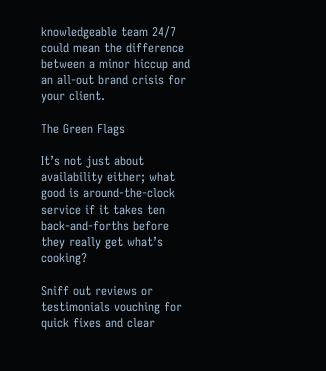knowledgeable team 24/7 could mean the difference between a minor hiccup and an all-out brand crisis for your client.

The Green Flags

It’s not just about availability either; what good is around-the-clock service if it takes ten back-and-forths before they really get what’s cooking?

Sniff out reviews or testimonials vouching for quick fixes and clear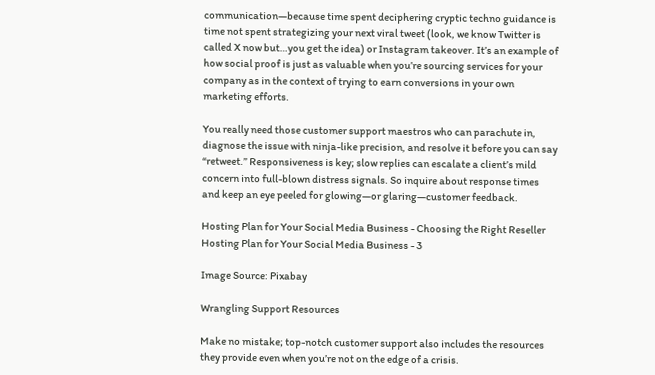communication—because time spent deciphering cryptic techno guidance is time not spent strategizing your next viral tweet (look, we know Twitter is called X now but…you get the idea) or Instagram takeover. It’s an example of how social proof is just as valuable when you’re sourcing services for your company as in the context of trying to earn conversions in your own marketing efforts.

You really need those customer support maestros who can parachute in, diagnose the issue with ninja-like precision, and resolve it before you can say “retweet.” Responsiveness is key; slow replies can escalate a client’s mild concern into full-blown distress signals. So inquire about response times and keep an eye peeled for glowing—or glaring—customer feedback.

Hosting Plan for Your Social Media Business - Choosing the Right Reseller Hosting Plan for Your Social Media Business - 3

Image Source: Pixabay

Wrangling Support Resources

Make no mistake; top-notch customer support also includes the resources they provide even when you’re not on the edge of a crisis.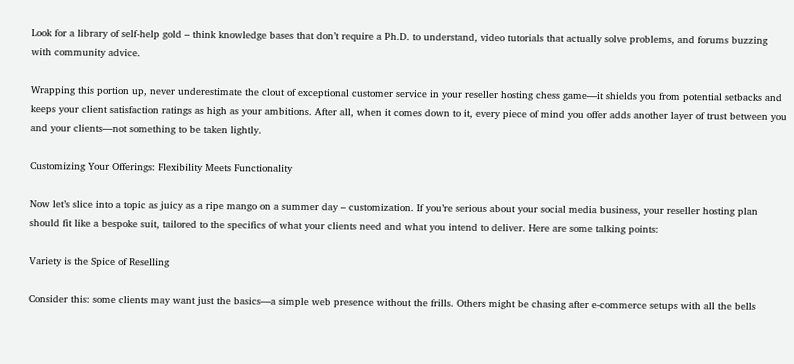Look for a library of self-help gold – think knowledge bases that don’t require a Ph.D. to understand, video tutorials that actually solve problems, and forums buzzing with community advice.

Wrapping this portion up, never underestimate the clout of exceptional customer service in your reseller hosting chess game—it shields you from potential setbacks and keeps your client satisfaction ratings as high as your ambitions. After all, when it comes down to it, every piece of mind you offer adds another layer of trust between you and your clients—not something to be taken lightly.

Customizing Your Offerings: Flexibility Meets Functionality

Now let’s slice into a topic as juicy as a ripe mango on a summer day – customization. If you’re serious about your social media business, your reseller hosting plan should fit like a bespoke suit, tailored to the specifics of what your clients need and what you intend to deliver. Here are some talking points:

Variety is the Spice of Reselling

Consider this: some clients may want just the basics—a simple web presence without the frills. Others might be chasing after e-commerce setups with all the bells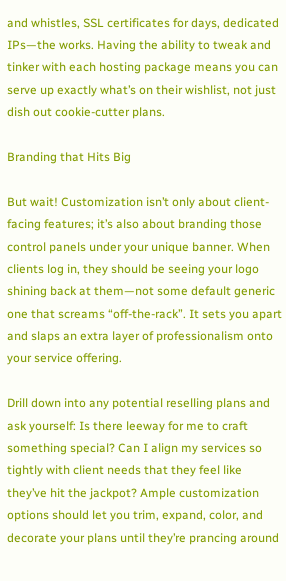and whistles, SSL certificates for days, dedicated IPs—the works. Having the ability to tweak and tinker with each hosting package means you can serve up exactly what’s on their wishlist, not just dish out cookie-cutter plans.

Branding that Hits Big

But wait! Customization isn’t only about client-facing features; it’s also about branding those control panels under your unique banner. When clients log in, they should be seeing your logo shining back at them—not some default generic one that screams “off-the-rack”. It sets you apart and slaps an extra layer of professionalism onto your service offering.

Drill down into any potential reselling plans and ask yourself: Is there leeway for me to craft something special? Can I align my services so tightly with client needs that they feel like they’ve hit the jackpot? Ample customization options should let you trim, expand, color, and decorate your plans until they’re prancing around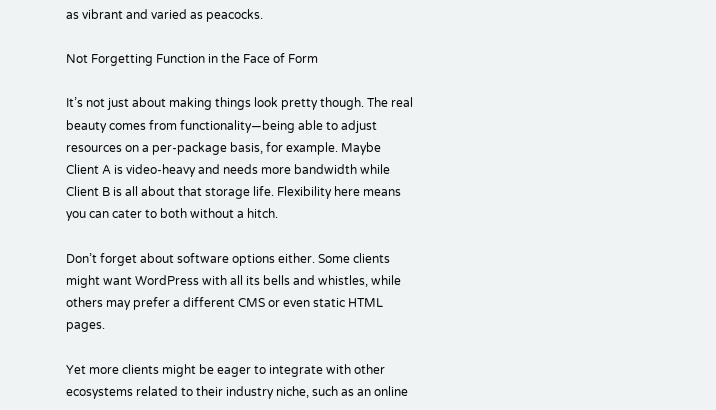as vibrant and varied as peacocks.

Not Forgetting Function in the Face of Form

It’s not just about making things look pretty though. The real beauty comes from functionality—being able to adjust resources on a per-package basis, for example. Maybe Client A is video-heavy and needs more bandwidth while Client B is all about that storage life. Flexibility here means you can cater to both without a hitch.

Don’t forget about software options either. Some clients might want WordPress with all its bells and whistles, while others may prefer a different CMS or even static HTML pages.

Yet more clients might be eager to integrate with other ecosystems related to their industry niche, such as an online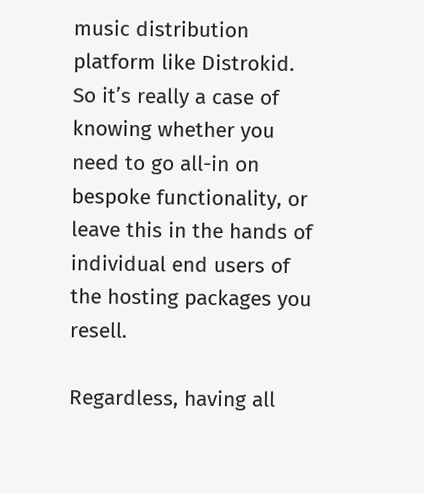music distribution platform like Distrokid. So it’s really a case of knowing whether you need to go all-in on bespoke functionality, or leave this in the hands of individual end users of the hosting packages you resell.

Regardless, having all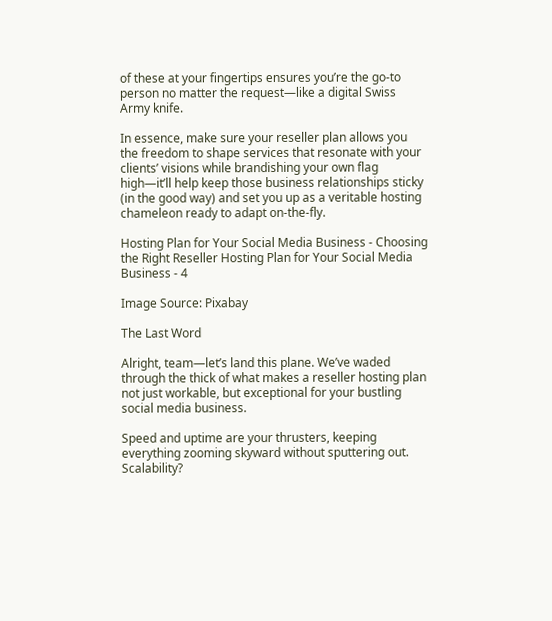of these at your fingertips ensures you’re the go-to person no matter the request—like a digital Swiss Army knife.

In essence, make sure your reseller plan allows you the freedom to shape services that resonate with your clients’ visions while brandishing your own flag high—it’ll help keep those business relationships sticky (in the good way) and set you up as a veritable hosting chameleon ready to adapt on-the-fly.

Hosting Plan for Your Social Media Business - Choosing the Right Reseller Hosting Plan for Your Social Media Business - 4

Image Source: Pixabay

The Last Word

Alright, team—let’s land this plane. We’ve waded through the thick of what makes a reseller hosting plan not just workable, but exceptional for your bustling social media business.

Speed and uptime are your thrusters, keeping everything zooming skyward without sputtering out. Scalability?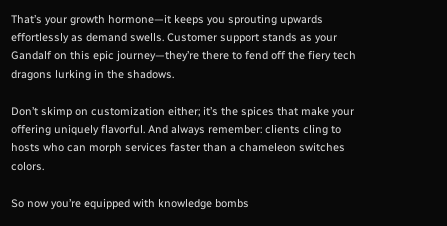That’s your growth hormone—it keeps you sprouting upwards effortlessly as demand swells. Customer support stands as your Gandalf on this epic journey—they’re there to fend off the fiery tech dragons lurking in the shadows.

Don’t skimp on customization either; it’s the spices that make your offering uniquely flavorful. And always remember: clients cling to hosts who can morph services faster than a chameleon switches colors.

So now you’re equipped with knowledge bombs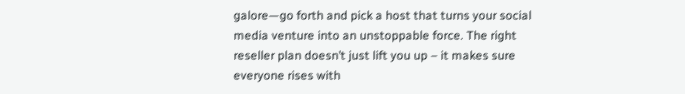galore—go forth and pick a host that turns your social media venture into an unstoppable force. The right reseller plan doesn’t just lift you up – it makes sure everyone rises with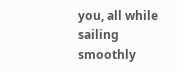you, all while sailing smoothly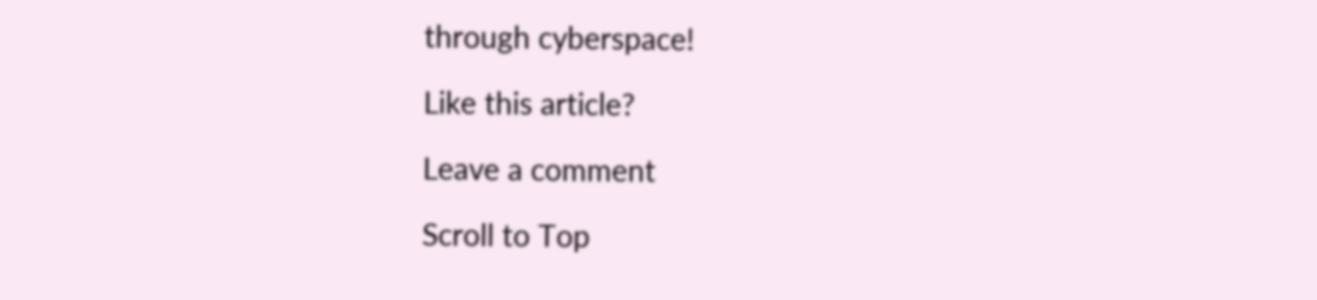through cyberspace!

Like this article?

Leave a comment

Scroll to Top